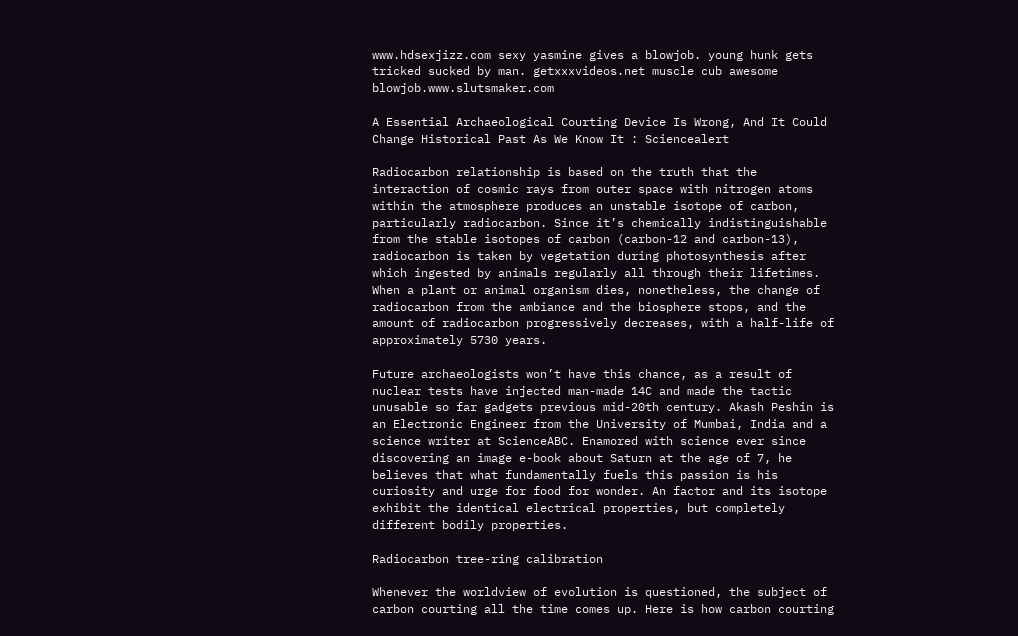www.hdsexjizz.com sexy yasmine gives a blowjob. young hunk gets tricked sucked by man. getxxxvideos.net muscle cub awesome blowjob.www.slutsmaker.com

A Essential Archaeological Courting Device Is Wrong, And It Could Change Historical Past As We Know It : Sciencealert

Radiocarbon relationship is based on the truth that the interaction of cosmic rays from outer space with nitrogen atoms within the atmosphere produces an unstable isotope of carbon, particularly radiocarbon. Since it’s chemically indistinguishable from the stable isotopes of carbon (carbon-12 and carbon-13), radiocarbon is taken by vegetation during photosynthesis after which ingested by animals regularly all through their lifetimes. When a plant or animal organism dies, nonetheless, the change of radiocarbon from the ambiance and the biosphere stops, and the amount of radiocarbon progressively decreases, with a half-life of approximately 5730 years.

Future archaeologists won’t have this chance, as a result of nuclear tests have injected man-made 14C and made the tactic unusable so far gadgets previous mid-20th century. Akash Peshin is an Electronic Engineer from the University of Mumbai, India and a science writer at ScienceABC. Enamored with science ever since discovering an image e-book about Saturn at the age of 7, he believes that what fundamentally fuels this passion is his curiosity and urge for food for wonder. An factor and its isotope exhibit the identical electrical properties, but completely different bodily properties.

Radiocarbon tree-ring calibration

Whenever the worldview of evolution is questioned, the subject of carbon courting all the time comes up. Here is how carbon courting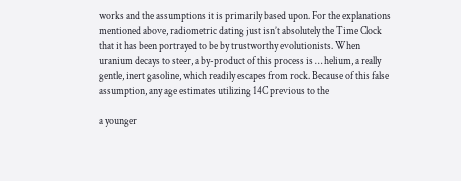works and the assumptions it is primarily based upon. For the explanations mentioned above, radiometric dating just isn’t absolutely the Time Clock that it has been portrayed to be by trustworthy evolutionists. When uranium decays to steer, a by-product of this process is … helium, a really gentle, inert gasoline, which readily escapes from rock. Because of this false assumption, any age estimates utilizing 14C previous to the

a younger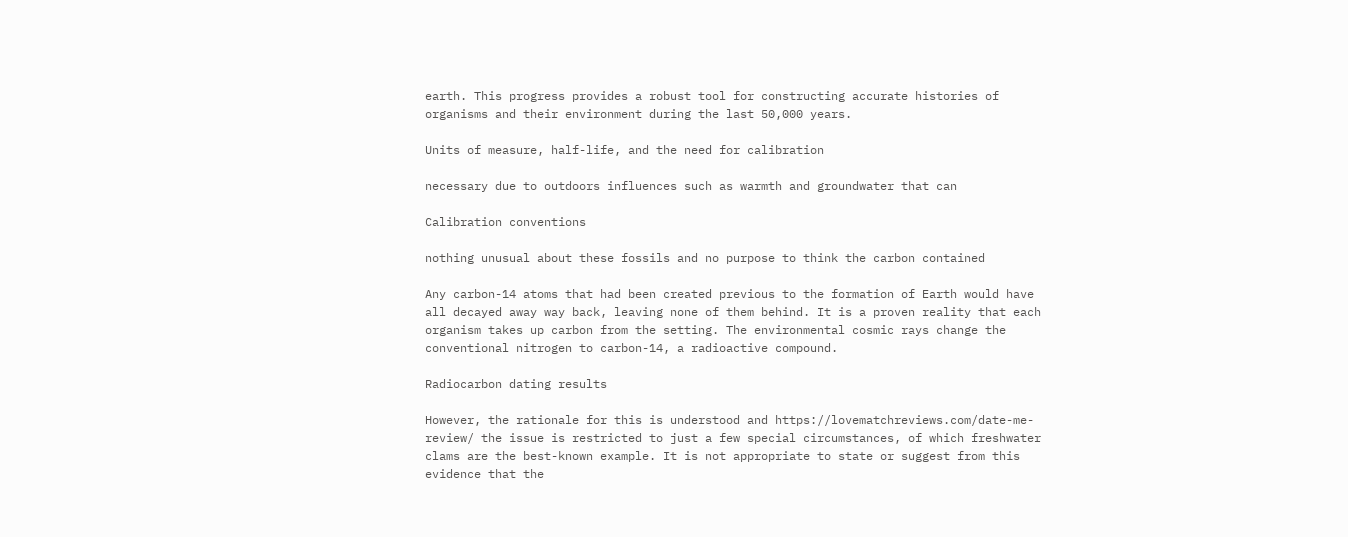earth. This progress provides a robust tool for constructing accurate histories of organisms and their environment during the last 50,000 years.

Units of measure, half-life, and the need for calibration

necessary due to outdoors influences such as warmth and groundwater that can

Calibration conventions

nothing unusual about these fossils and no purpose to think the carbon contained

Any carbon-14 atoms that had been created previous to the formation of Earth would have all decayed away way back, leaving none of them behind. It is a proven reality that each organism takes up carbon from the setting. The environmental cosmic rays change the conventional nitrogen to carbon-14, a radioactive compound.

Radiocarbon dating results

However, the rationale for this is understood and https://lovematchreviews.com/date-me-review/ the issue is restricted to just a few special circumstances, of which freshwater clams are the best-known example. It is not appropriate to state or suggest from this evidence that the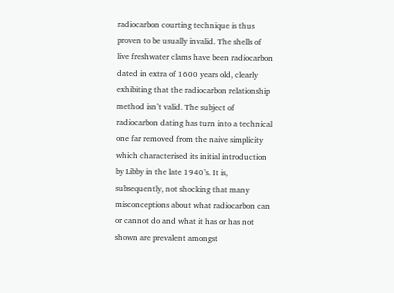radiocarbon courting technique is thus proven to be usually invalid. The shells of live freshwater clams have been radiocarbon dated in extra of 1600 years old, clearly exhibiting that the radiocarbon relationship method isn’t valid. The subject of radiocarbon dating has turn into a technical one far removed from the naive simplicity which characterised its initial introduction by Libby in the late 1940’s. It is, subsequently, not shocking that many misconceptions about what radiocarbon can or cannot do and what it has or has not shown are prevalent amongst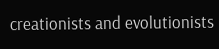creationists and evolutionists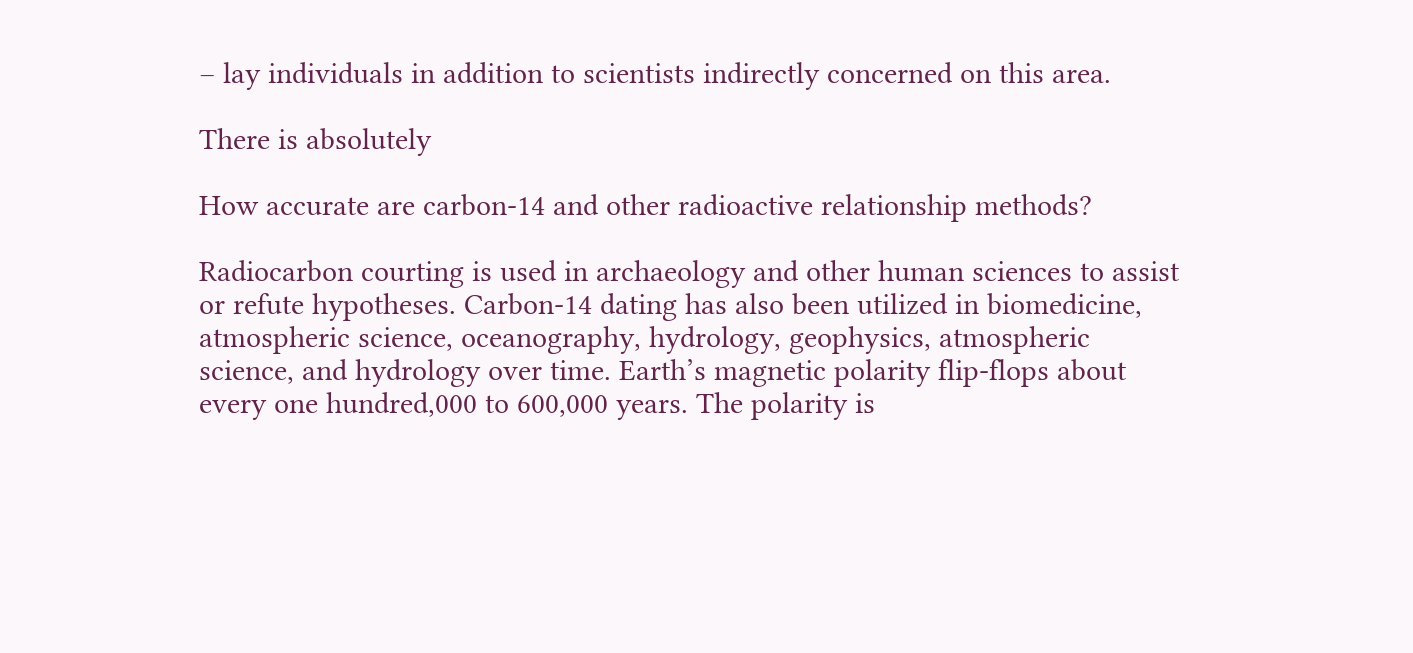– lay individuals in addition to scientists indirectly concerned on this area.

There is absolutely

How accurate are carbon-14 and other radioactive relationship methods?

Radiocarbon courting is used in archaeology and other human sciences to assist or refute hypotheses. Carbon-14 dating has also been utilized in biomedicine, atmospheric science, oceanography, hydrology, geophysics, atmospheric science, and hydrology over time. Earth’s magnetic polarity flip-flops about every one hundred,000 to 600,000 years. The polarity is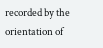recorded by the orientation of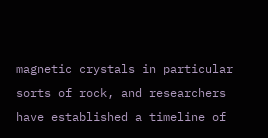magnetic crystals in particular sorts of rock, and researchers have established a timeline of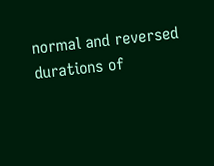normal and reversed durations of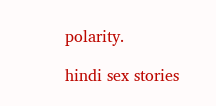polarity.

hindi sex stories